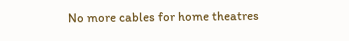No more cables for home theatres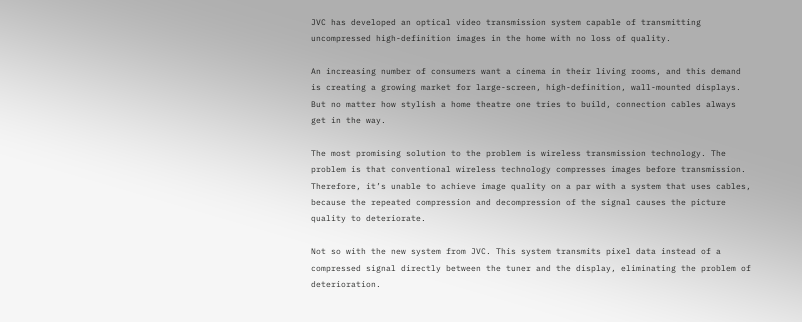JVC has developed an optical video transmission system capable of transmitting uncompressed high-definition images in the home with no loss of quality.

An increasing number of consumers want a cinema in their living rooms, and this demand is creating a growing market for large-screen, high-definition, wall-mounted displays. But no matter how stylish a home theatre one tries to build, connection cables always get in the way.

The most promising solution to the problem is wireless transmission technology. The problem is that conventional wireless technology compresses images before transmission. Therefore, it’s unable to achieve image quality on a par with a system that uses cables, because the repeated compression and decompression of the signal causes the picture quality to deteriorate.

Not so with the new system from JVC. This system transmits pixel data instead of a compressed signal directly between the tuner and the display, eliminating the problem of deterioration.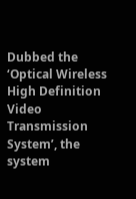Dubbed the ‘Optical Wireless High Definition Video Transmission System’, the system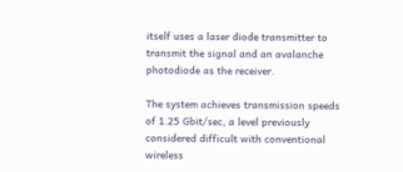itself uses a laser diode transmitter to transmit the signal and an avalanche photodiode as the receiver.

The system achieves transmission speeds of 1.25 Gbit/sec, a level previously considered difficult with conventional wireless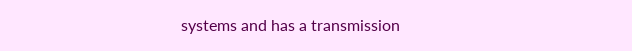systems and has a transmission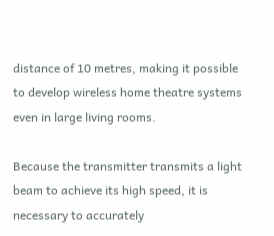distance of 10 metres, making it possible to develop wireless home theatre systems even in large living rooms.

Because the transmitter transmits a light beam to achieve its high speed, it is necessary to accurately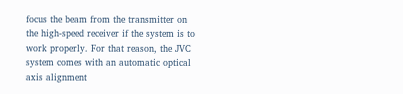focus the beam from the transmitter on the high-speed receiver if the system is to work properly. For that reason, the JVC system comes with an automatic optical axis alignment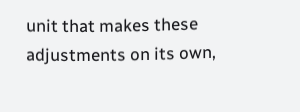unit that makes these adjustments on its own,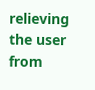relieving the user from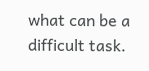what can be a difficult task.